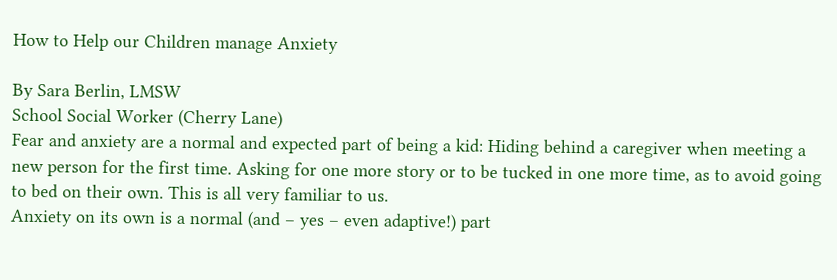How to Help our Children manage Anxiety

By Sara Berlin, LMSW
School Social Worker (Cherry Lane)
Fear and anxiety are a normal and expected part of being a kid: Hiding behind a caregiver when meeting a new person for the first time. Asking for one more story or to be tucked in one more time, as to avoid going to bed on their own. This is all very familiar to us.
Anxiety on its own is a normal (and – yes – even adaptive!) part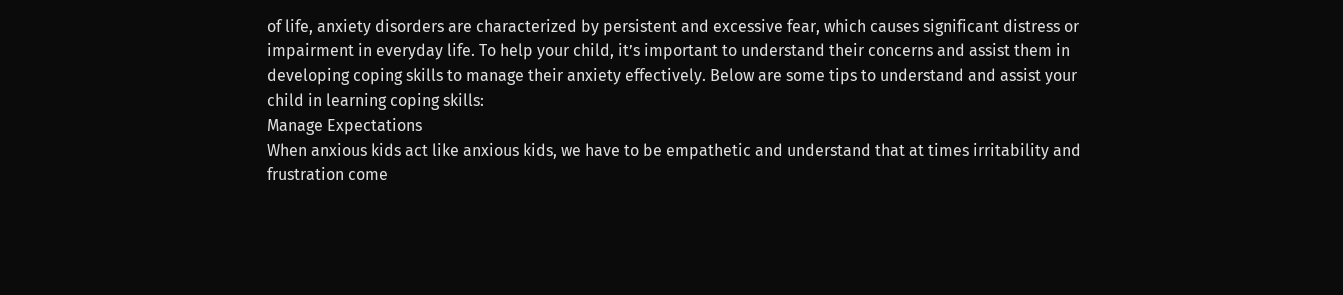of life, anxiety disorders are characterized by persistent and excessive fear, which causes significant distress or impairment in everyday life. To help your child, it’s important to understand their concerns and assist them in developing coping skills to manage their anxiety effectively. Below are some tips to understand and assist your child in learning coping skills:
Manage Expectations
When anxious kids act like anxious kids, we have to be empathetic and understand that at times irritability and frustration come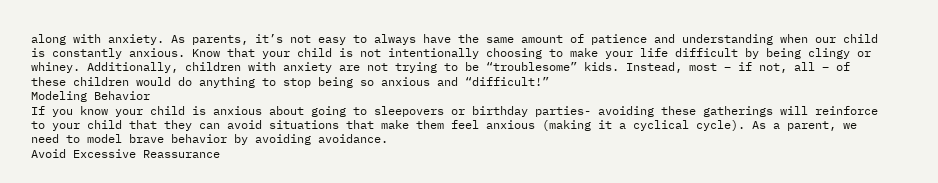along with anxiety. As parents, it’s not easy to always have the same amount of patience and understanding when our child is constantly anxious. Know that your child is not intentionally choosing to make your life difficult by being clingy or whiney. Additionally, children with anxiety are not trying to be “troublesome” kids. Instead, most – if not, all – of these children would do anything to stop being so anxious and “difficult!”
Modeling Behavior
If you know your child is anxious about going to sleepovers or birthday parties- avoiding these gatherings will reinforce to your child that they can avoid situations that make them feel anxious (making it a cyclical cycle). As a parent, we need to model brave behavior by avoiding avoidance.
Avoid Excessive Reassurance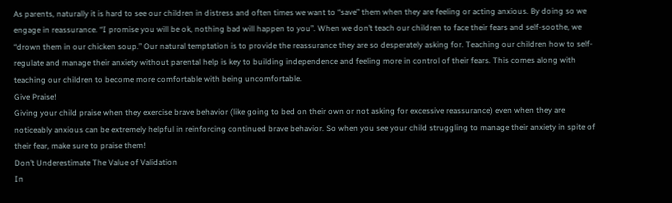As parents, naturally it is hard to see our children in distress and often times we want to “save” them when they are feeling or acting anxious. By doing so we engage in reassurance. “I promise you will be ok, nothing bad will happen to you”. When we don’t teach our children to face their fears and self-soothe, we “drown them in our chicken soup.” Our natural temptation is to provide the reassurance they are so desperately asking for. Teaching our children how to self-regulate and manage their anxiety without parental help is key to building independence and feeling more in control of their fears. This comes along with teaching our children to become more comfortable with being uncomfortable.
Give Praise!
Giving your child praise when they exercise brave behavior (like going to bed on their own or not asking for excessive reassurance) even when they are noticeably anxious can be extremely helpful in reinforcing continued brave behavior. So when you see your child struggling to manage their anxiety in spite of their fear, make sure to praise them!
Don’t Underestimate The Value of Validation
In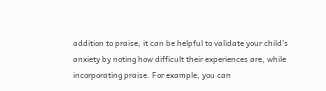addition to praise, it can be helpful to validate your child’s anxiety by noting how difficult their experiences are, while incorporating praise. For example, you can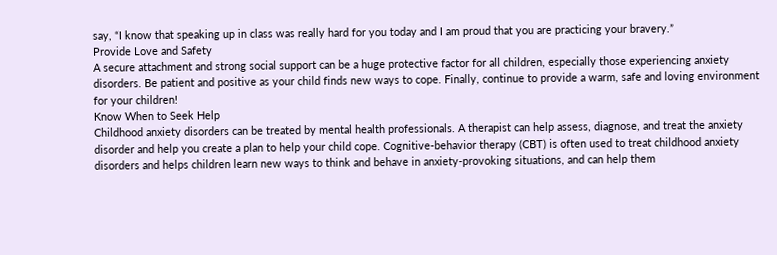say, “I know that speaking up in class was really hard for you today and I am proud that you are practicing your bravery.”
Provide Love and Safety
A secure attachment and strong social support can be a huge protective factor for all children, especially those experiencing anxiety disorders. Be patient and positive as your child finds new ways to cope. Finally, continue to provide a warm, safe and loving environment for your children!
Know When to Seek Help
Childhood anxiety disorders can be treated by mental health professionals. A therapist can help assess, diagnose, and treat the anxiety disorder and help you create a plan to help your child cope. Cognitive-behavior therapy (CBT) is often used to treat childhood anxiety disorders and helps children learn new ways to think and behave in anxiety-provoking situations, and can help them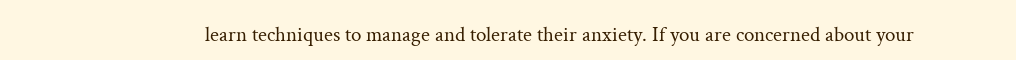learn techniques to manage and tolerate their anxiety. If you are concerned about your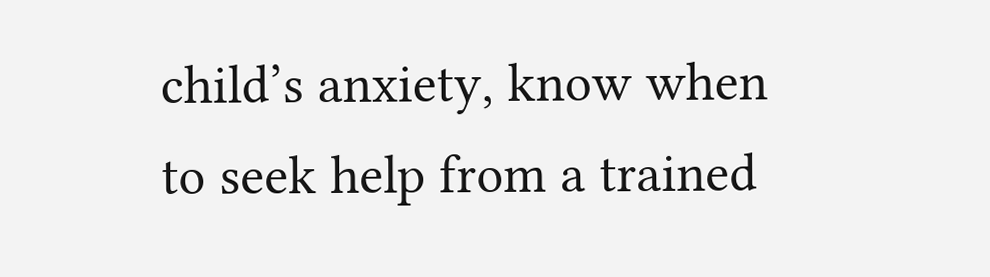child’s anxiety, know when to seek help from a trained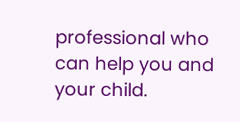professional who can help you and your child.